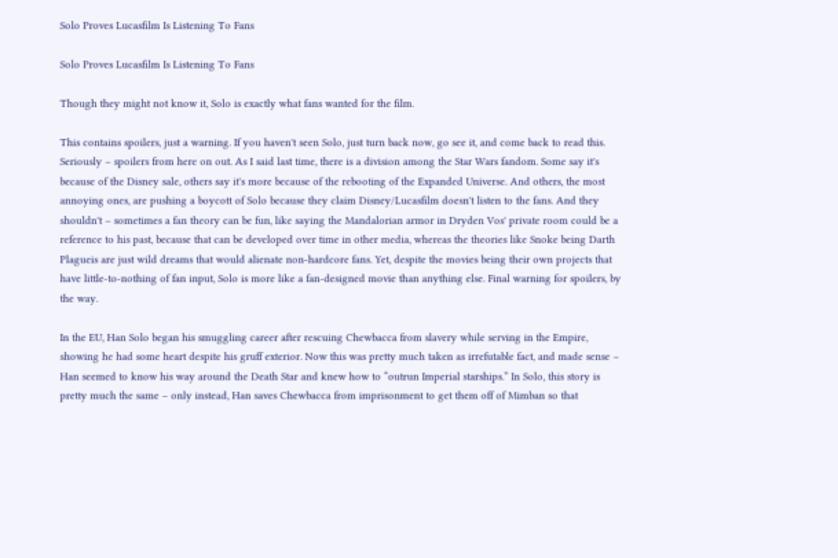Solo Proves Lucasfilm Is Listening To Fans

Solo Proves Lucasfilm Is Listening To Fans

Though they might not know it, Solo is exactly what fans wanted for the film.

This contains spoilers, just a warning. If you haven't seen Solo, just turn back now, go see it, and come back to read this. Seriously – spoilers from here on out. As I said last time, there is a division among the Star Wars fandom. Some say it's because of the Disney sale, others say it's more because of the rebooting of the Expanded Universe. And others, the most annoying ones, are pushing a boycott of Solo because they claim Disney/Lucasfilm doesn't listen to the fans. And they shouldn't – sometimes a fan theory can be fun, like saying the Mandalorian armor in Dryden Vos' private room could be a reference to his past, because that can be developed over time in other media, whereas the theories like Snoke being Darth Plagueis are just wild dreams that would alienate non-hardcore fans. Yet, despite the movies being their own projects that have little-to-nothing of fan input, Solo is more like a fan-designed movie than anything else. Final warning for spoilers, by the way.

In the EU, Han Solo began his smuggling career after rescuing Chewbacca from slavery while serving in the Empire, showing he had some heart despite his gruff exterior. Now this was pretty much taken as irrefutable fact, and made sense – Han seemed to know his way around the Death Star and knew how to “outrun Imperial starships.” In Solo, this story is pretty much the same – only instead, Han saves Chewbacca from imprisonment to get them off of Mimban so that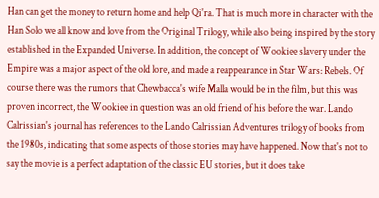Han can get the money to return home and help Qi'ra. That is much more in character with the Han Solo we all know and love from the Original Trilogy, while also being inspired by the story established in the Expanded Universe. In addition, the concept of Wookiee slavery under the Empire was a major aspect of the old lore, and made a reappearance in Star Wars: Rebels. Of course there was the rumors that Chewbacca's wife Malla would be in the film, but this was proven incorrect, the Wookiee in question was an old friend of his before the war. Lando Calrissian's journal has references to the Lando Calrissian Adventures trilogy of books from the 1980s, indicating that some aspects of those stories may have happened. Now that's not to say the movie is a perfect adaptation of the classic EU stories, but it does take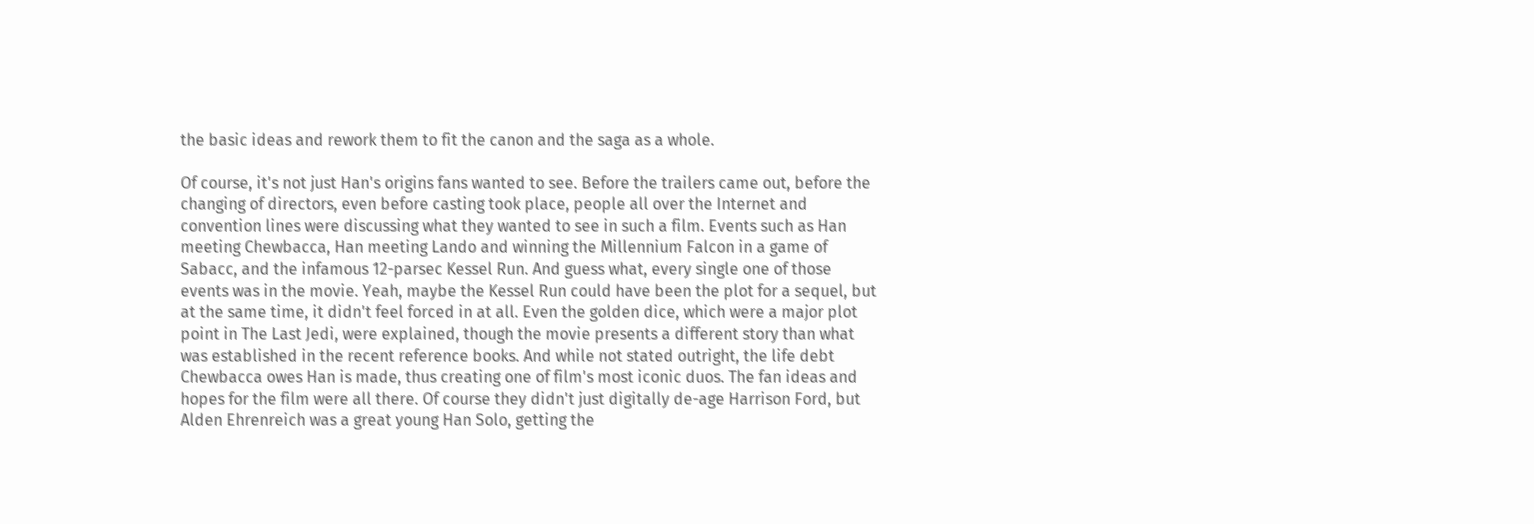the basic ideas and rework them to fit the canon and the saga as a whole.

Of course, it's not just Han's origins fans wanted to see. Before the trailers came out, before the changing of directors, even before casting took place, people all over the Internet and convention lines were discussing what they wanted to see in such a film. Events such as Han meeting Chewbacca, Han meeting Lando and winning the Millennium Falcon in a game of Sabacc, and the infamous 12-parsec Kessel Run. And guess what, every single one of those events was in the movie. Yeah, maybe the Kessel Run could have been the plot for a sequel, but at the same time, it didn't feel forced in at all. Even the golden dice, which were a major plot point in The Last Jedi, were explained, though the movie presents a different story than what was established in the recent reference books. And while not stated outright, the life debt Chewbacca owes Han is made, thus creating one of film's most iconic duos. The fan ideas and hopes for the film were all there. Of course they didn't just digitally de-age Harrison Ford, but Alden Ehrenreich was a great young Han Solo, getting the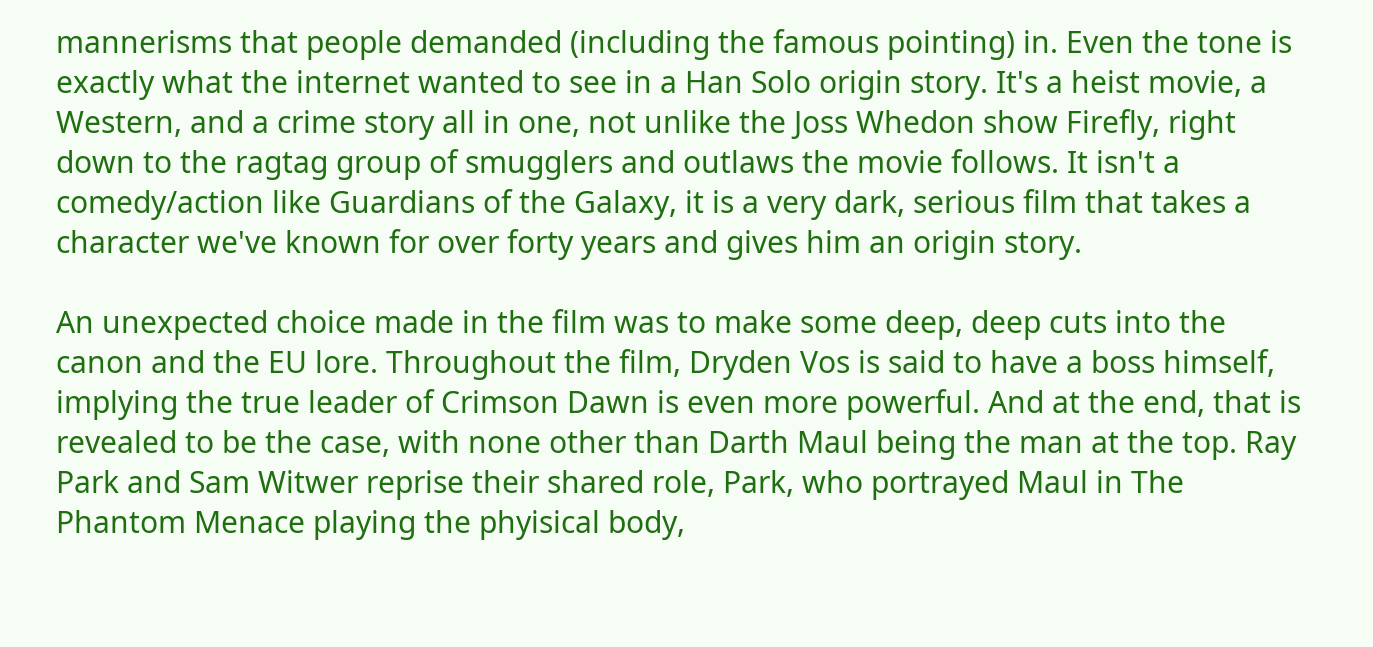mannerisms that people demanded (including the famous pointing) in. Even the tone is exactly what the internet wanted to see in a Han Solo origin story. It's a heist movie, a Western, and a crime story all in one, not unlike the Joss Whedon show Firefly, right down to the ragtag group of smugglers and outlaws the movie follows. It isn't a comedy/action like Guardians of the Galaxy, it is a very dark, serious film that takes a character we've known for over forty years and gives him an origin story.

An unexpected choice made in the film was to make some deep, deep cuts into the canon and the EU lore. Throughout the film, Dryden Vos is said to have a boss himself, implying the true leader of Crimson Dawn is even more powerful. And at the end, that is revealed to be the case, with none other than Darth Maul being the man at the top. Ray Park and Sam Witwer reprise their shared role, Park, who portrayed Maul in The Phantom Menace playing the phyisical body,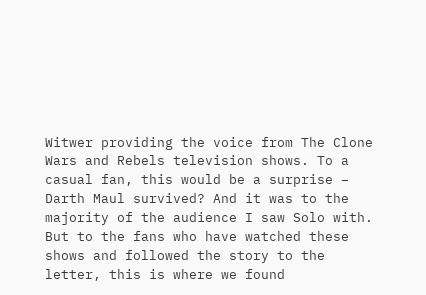Witwer providing the voice from The Clone Wars and Rebels television shows. To a casual fan, this would be a surprise – Darth Maul survived? And it was to the majority of the audience I saw Solo with. But to the fans who have watched these shows and followed the story to the letter, this is where we found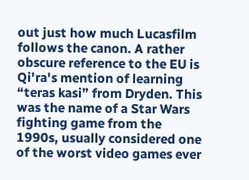out just how much Lucasfilm follows the canon. A rather obscure reference to the EU is Qi'ra's mention of learning “teras kasi” from Dryden. This was the name of a Star Wars fighting game from the 1990s, usually considered one of the worst video games ever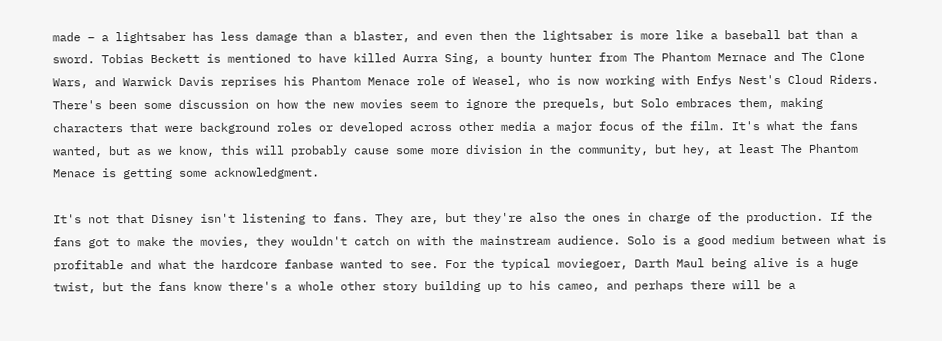made – a lightsaber has less damage than a blaster, and even then the lightsaber is more like a baseball bat than a sword. Tobias Beckett is mentioned to have killed Aurra Sing, a bounty hunter from The Phantom Mernace and The Clone Wars, and Warwick Davis reprises his Phantom Menace role of Weasel, who is now working with Enfys Nest's Cloud Riders. There's been some discussion on how the new movies seem to ignore the prequels, but Solo embraces them, making characters that were background roles or developed across other media a major focus of the film. It's what the fans wanted, but as we know, this will probably cause some more division in the community, but hey, at least The Phantom Menace is getting some acknowledgment.

It's not that Disney isn't listening to fans. They are, but they're also the ones in charge of the production. If the fans got to make the movies, they wouldn't catch on with the mainstream audience. Solo is a good medium between what is profitable and what the hardcore fanbase wanted to see. For the typical moviegoer, Darth Maul being alive is a huge twist, but the fans know there's a whole other story building up to his cameo, and perhaps there will be a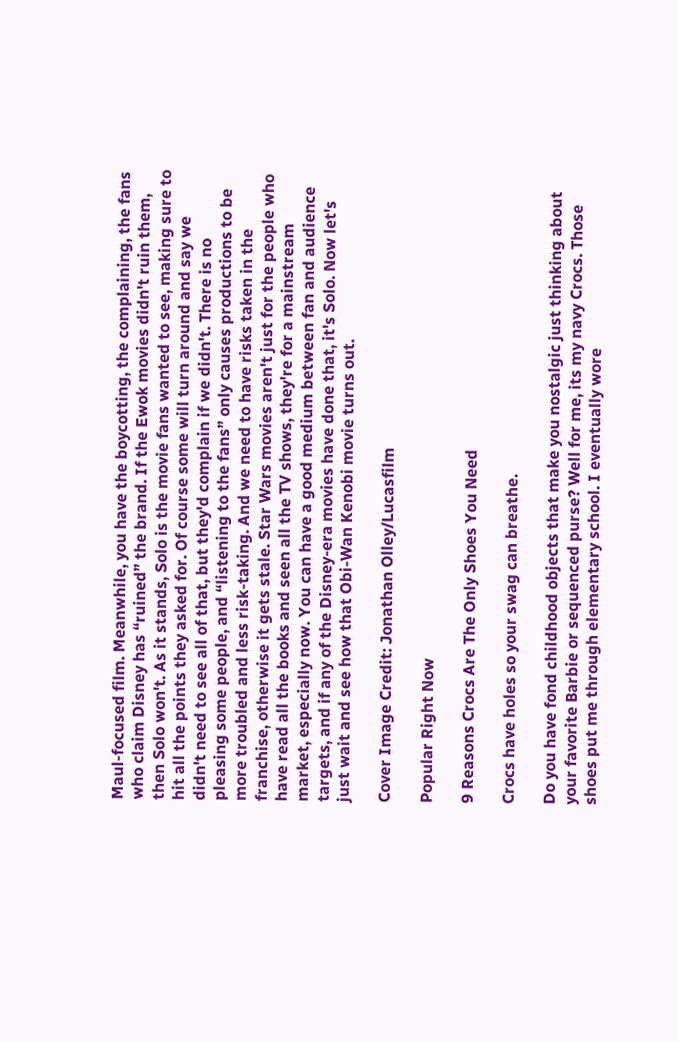Maul-focused film. Meanwhile, you have the boycotting, the complaining, the fans who claim Disney has “ruined” the brand. If the Ewok movies didn't ruin them, then Solo won't. As it stands, Solo is the movie fans wanted to see, making sure to hit all the points they asked for. Of course some will turn around and say we didn't need to see all of that, but they'd complain if we didn't. There is no pleasing some people, and “listening to the fans” only causes productions to be more troubled and less risk-taking. And we need to have risks taken in the franchise, otherwise it gets stale. Star Wars movies aren't just for the people who have read all the books and seen all the TV shows, they're for a mainstream market, especially now. You can have a good medium between fan and audience targets, and if any of the Disney-era movies have done that, it's Solo. Now let's just wait and see how that Obi-Wan Kenobi movie turns out.

Cover Image Credit: Jonathan Olley/Lucasfilm

Popular Right Now

9 Reasons Crocs Are The Only Shoes You Need

Crocs have holes so your swag can breathe.

Do you have fond childhood objects that make you nostalgic just thinking about your favorite Barbie or sequenced purse? Well for me, its my navy Crocs. Those shoes put me through elementary school. I eventually wore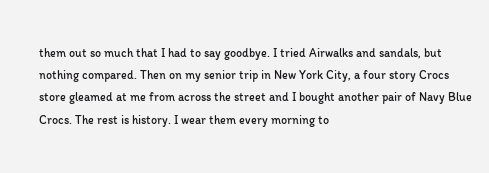them out so much that I had to say goodbye. I tried Airwalks and sandals, but nothing compared. Then on my senior trip in New York City, a four story Crocs store gleamed at me from across the street and I bought another pair of Navy Blue Crocs. The rest is history. I wear them every morning to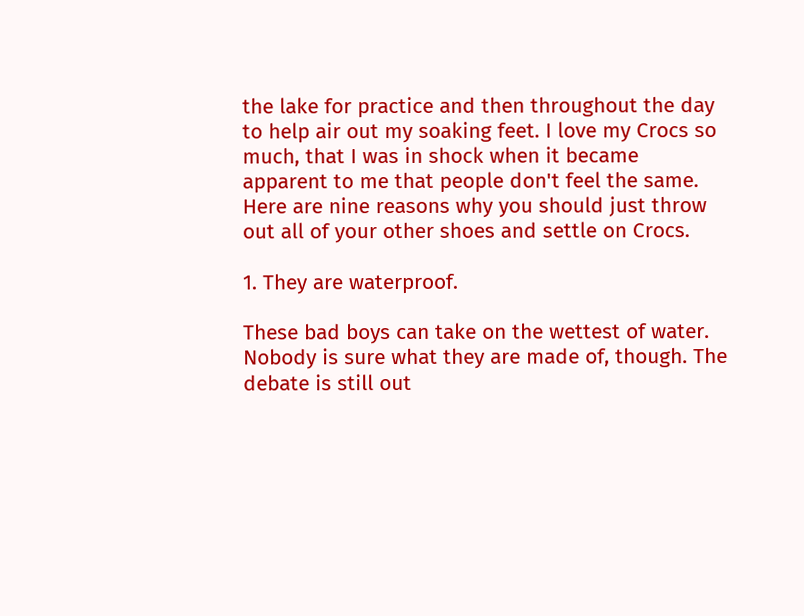the lake for practice and then throughout the day to help air out my soaking feet. I love my Crocs so much, that I was in shock when it became apparent to me that people don't feel the same. Here are nine reasons why you should just throw out all of your other shoes and settle on Crocs.

1. They are waterproof.

These bad boys can take on the wettest of water. Nobody is sure what they are made of, though. The debate is still out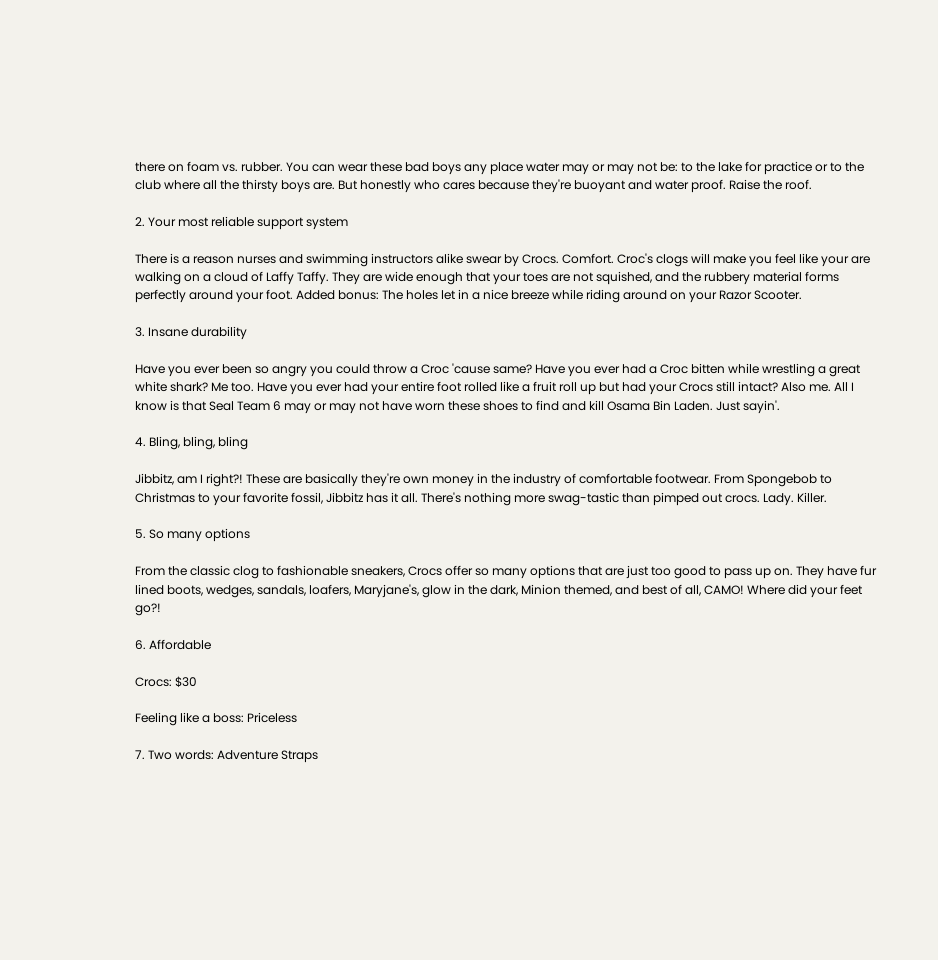there on foam vs. rubber. You can wear these bad boys any place water may or may not be: to the lake for practice or to the club where all the thirsty boys are. But honestly who cares because they're buoyant and water proof. Raise the roof.

2. Your most reliable support system

There is a reason nurses and swimming instructors alike swear by Crocs. Comfort. Croc's clogs will make you feel like your are walking on a cloud of Laffy Taffy. They are wide enough that your toes are not squished, and the rubbery material forms perfectly around your foot. Added bonus: The holes let in a nice breeze while riding around on your Razor Scooter.

3. Insane durability

Have you ever been so angry you could throw a Croc 'cause same? Have you ever had a Croc bitten while wrestling a great white shark? Me too. Have you ever had your entire foot rolled like a fruit roll up but had your Crocs still intact? Also me. All I know is that Seal Team 6 may or may not have worn these shoes to find and kill Osama Bin Laden. Just sayin'.

4. Bling, bling, bling

Jibbitz, am I right?! These are basically they're own money in the industry of comfortable footwear. From Spongebob to Christmas to your favorite fossil, Jibbitz has it all. There's nothing more swag-tastic than pimped out crocs. Lady. Killer.

5. So many options

From the classic clog to fashionable sneakers, Crocs offer so many options that are just too good to pass up on. They have fur lined boots, wedges, sandals, loafers, Maryjane's, glow in the dark, Minion themed, and best of all, CAMO! Where did your feet go?!

6. Affordable

Crocs: $30

Feeling like a boss: Priceless

7. Two words: Adventure Straps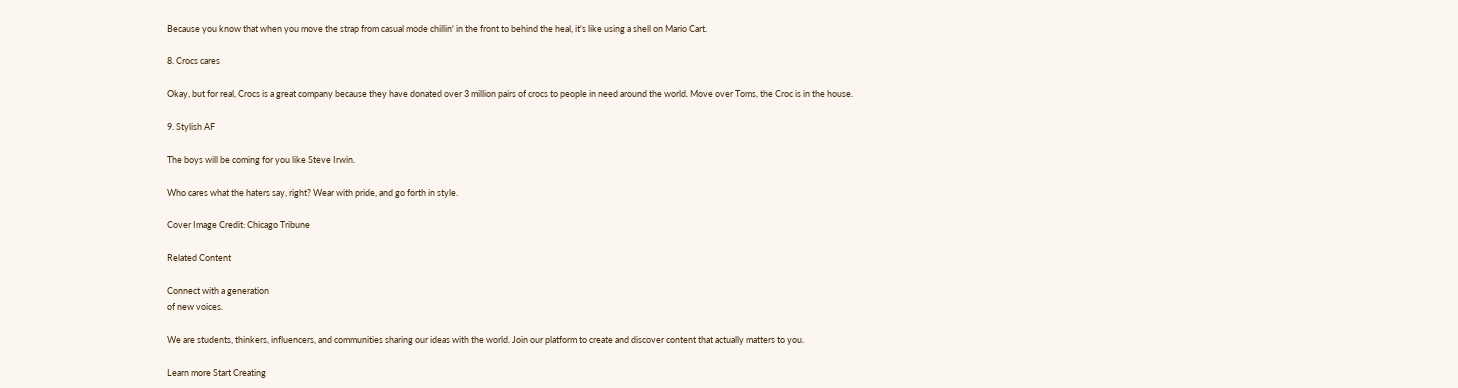Because you know that when you move the strap from casual mode chillin' in the front to behind the heal, it's like using a shell on Mario Cart.

8. Crocs cares

Okay, but for real, Crocs is a great company because they have donated over 3 million pairs of crocs to people in need around the world. Move over Toms, the Croc is in the house.

9. Stylish AF

The boys will be coming for you like Steve Irwin.

Who cares what the haters say, right? Wear with pride, and go forth in style.

Cover Image Credit: Chicago Tribune

Related Content

Connect with a generation
of new voices.

We are students, thinkers, influencers, and communities sharing our ideas with the world. Join our platform to create and discover content that actually matters to you.

Learn more Start Creating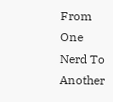From One Nerd To Another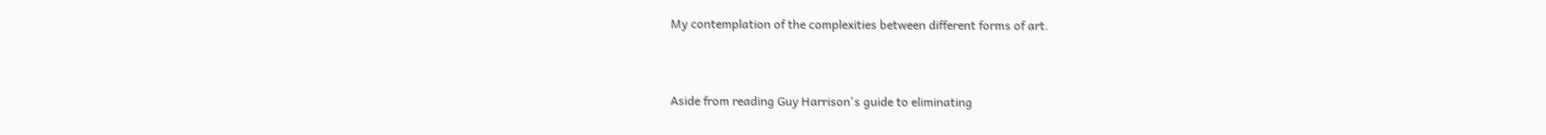My contemplation of the complexities between different forms of art.


Aside from reading Guy Harrison's guide to eliminating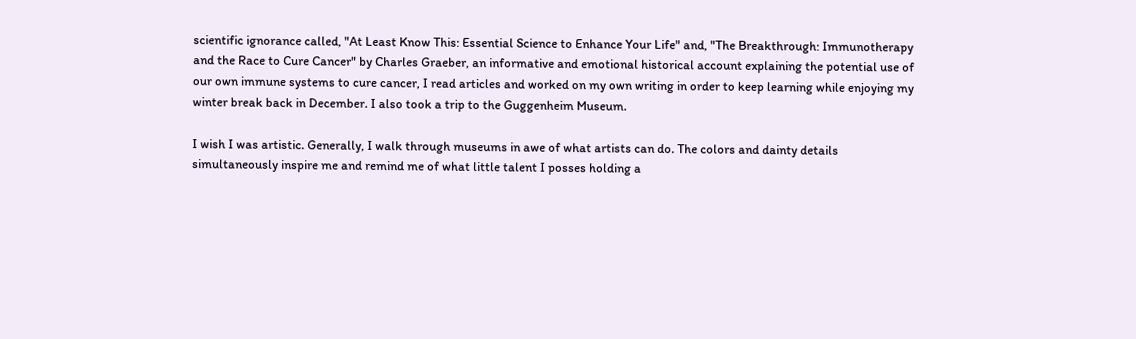scientific ignorance called, "At Least Know This: Essential Science to Enhance Your Life" and, "The Breakthrough: Immunotherapy and the Race to Cure Cancer" by Charles Graeber, an informative and emotional historical account explaining the potential use of our own immune systems to cure cancer, I read articles and worked on my own writing in order to keep learning while enjoying my winter break back in December. I also took a trip to the Guggenheim Museum.

I wish I was artistic. Generally, I walk through museums in awe of what artists can do. The colors and dainty details simultaneously inspire me and remind me of what little talent I posses holding a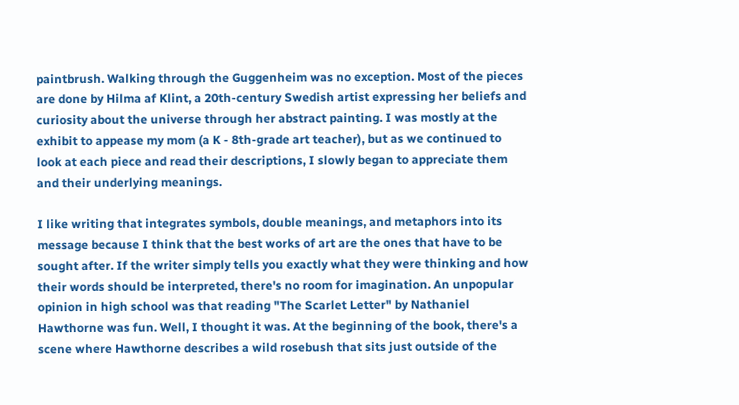paintbrush. Walking through the Guggenheim was no exception. Most of the pieces are done by Hilma af Klint, a 20th-century Swedish artist expressing her beliefs and curiosity about the universe through her abstract painting. I was mostly at the exhibit to appease my mom (a K - 8th-grade art teacher), but as we continued to look at each piece and read their descriptions, I slowly began to appreciate them and their underlying meanings.

I like writing that integrates symbols, double meanings, and metaphors into its message because I think that the best works of art are the ones that have to be sought after. If the writer simply tells you exactly what they were thinking and how their words should be interpreted, there's no room for imagination. An unpopular opinion in high school was that reading "The Scarlet Letter" by Nathaniel Hawthorne was fun. Well, I thought it was. At the beginning of the book, there's a scene where Hawthorne describes a wild rosebush that sits just outside of the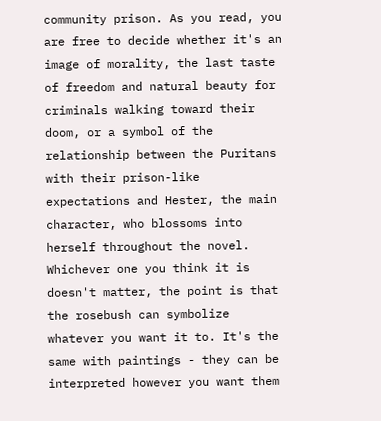community prison. As you read, you are free to decide whether it's an image of morality, the last taste of freedom and natural beauty for criminals walking toward their doom, or a symbol of the relationship between the Puritans with their prison-like expectations and Hester, the main character, who blossoms into herself throughout the novel. Whichever one you think it is doesn't matter, the point is that the rosebush can symbolize whatever you want it to. It's the same with paintings - they can be interpreted however you want them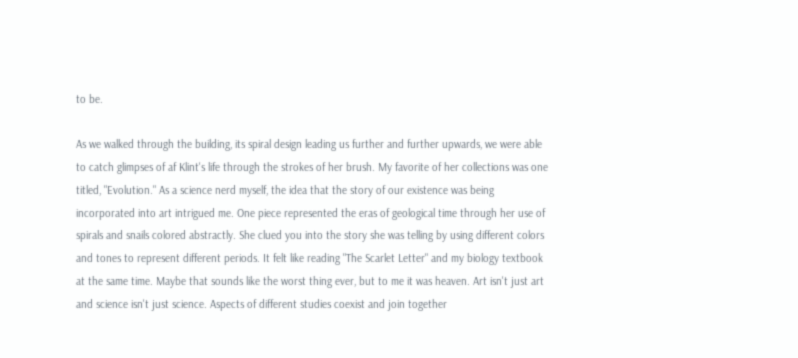to be.

As we walked through the building, its spiral design leading us further and further upwards, we were able to catch glimpses of af Klint's life through the strokes of her brush. My favorite of her collections was one titled, "Evolution." As a science nerd myself, the idea that the story of our existence was being incorporated into art intrigued me. One piece represented the eras of geological time through her use of spirals and snails colored abstractly. She clued you into the story she was telling by using different colors and tones to represent different periods. It felt like reading "The Scarlet Letter" and my biology textbook at the same time. Maybe that sounds like the worst thing ever, but to me it was heaven. Art isn't just art and science isn't just science. Aspects of different studies coexist and join together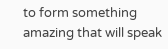to form something amazing that will speak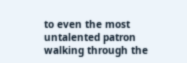to even the most untalented patron walking through the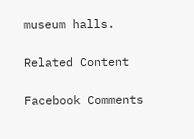museum halls.

Related Content

Facebook Comments